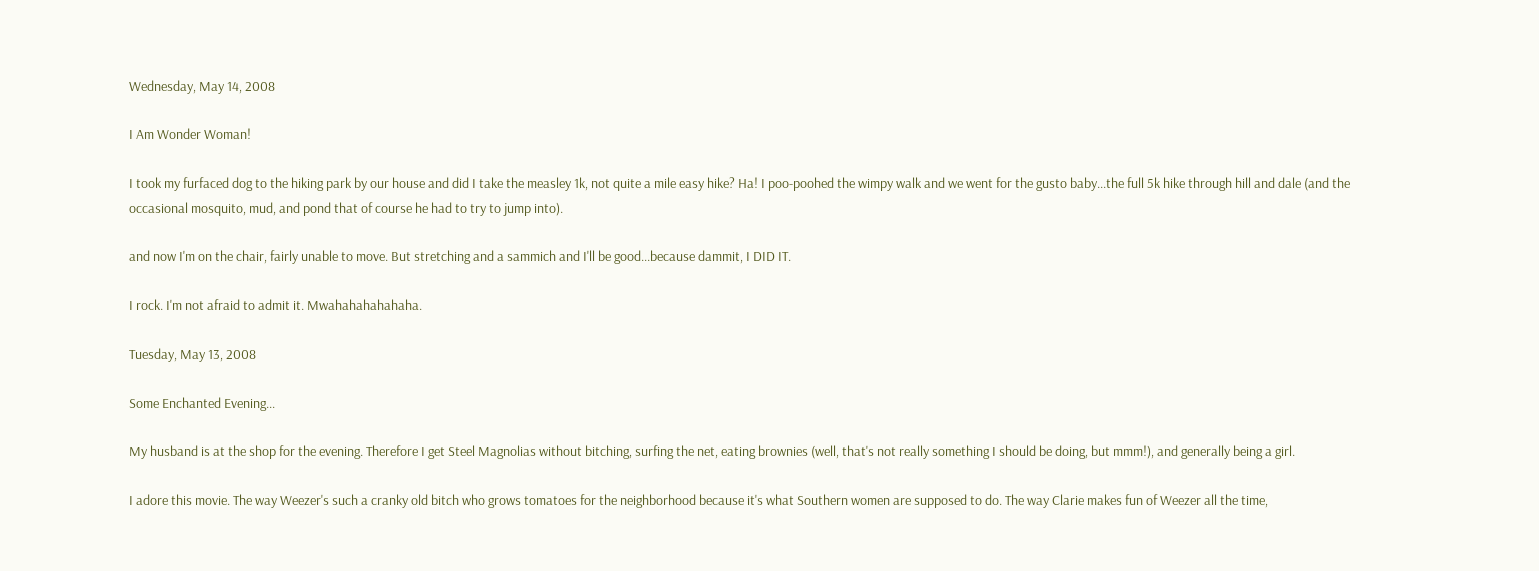Wednesday, May 14, 2008

I Am Wonder Woman!

I took my furfaced dog to the hiking park by our house and did I take the measley 1k, not quite a mile easy hike? Ha! I poo-poohed the wimpy walk and we went for the gusto baby...the full 5k hike through hill and dale (and the occasional mosquito, mud, and pond that of course he had to try to jump into).

and now I'm on the chair, fairly unable to move. But stretching and a sammich and I'll be good...because dammit, I DID IT.

I rock. I'm not afraid to admit it. Mwahahahahahaha.

Tuesday, May 13, 2008

Some Enchanted Evening...

My husband is at the shop for the evening. Therefore I get Steel Magnolias without bitching, surfing the net, eating brownies (well, that's not really something I should be doing, but mmm!), and generally being a girl.

I adore this movie. The way Weezer's such a cranky old bitch who grows tomatoes for the neighborhood because it's what Southern women are supposed to do. The way Clarie makes fun of Weezer all the time,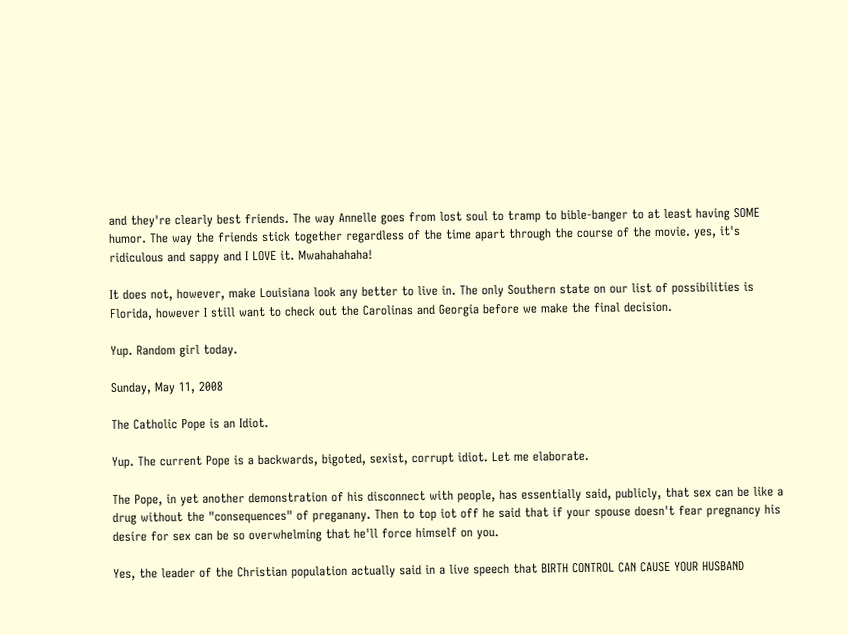and they're clearly best friends. The way Annelle goes from lost soul to tramp to bible-banger to at least having SOME humor. The way the friends stick together regardless of the time apart through the course of the movie. yes, it's ridiculous and sappy and I LOVE it. Mwahahahaha!

It does not, however, make Louisiana look any better to live in. The only Southern state on our list of possibilities is Florida, however I still want to check out the Carolinas and Georgia before we make the final decision.

Yup. Random girl today.

Sunday, May 11, 2008

The Catholic Pope is an Idiot.

Yup. The current Pope is a backwards, bigoted, sexist, corrupt idiot. Let me elaborate.

The Pope, in yet another demonstration of his disconnect with people, has essentially said, publicly, that sex can be like a drug without the "consequences" of preganany. Then to top iot off he said that if your spouse doesn't fear pregnancy his desire for sex can be so overwhelming that he'll force himself on you.

Yes, the leader of the Christian population actually said in a live speech that BIRTH CONTROL CAN CAUSE YOUR HUSBAND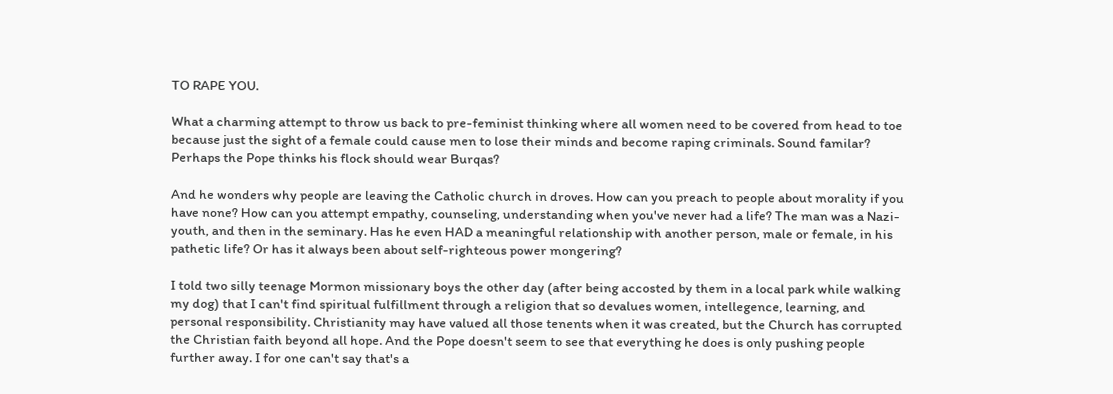TO RAPE YOU.

What a charming attempt to throw us back to pre-feminist thinking where all women need to be covered from head to toe because just the sight of a female could cause men to lose their minds and become raping criminals. Sound familar? Perhaps the Pope thinks his flock should wear Burqas?

And he wonders why people are leaving the Catholic church in droves. How can you preach to people about morality if you have none? How can you attempt empathy, counseling, understanding when you've never had a life? The man was a Nazi-youth, and then in the seminary. Has he even HAD a meaningful relationship with another person, male or female, in his pathetic life? Or has it always been about self-righteous power mongering?

I told two silly teenage Mormon missionary boys the other day (after being accosted by them in a local park while walking my dog) that I can't find spiritual fulfillment through a religion that so devalues women, intellegence, learning, and personal responsibility. Christianity may have valued all those tenents when it was created, but the Church has corrupted the Christian faith beyond all hope. And the Pope doesn't seem to see that everything he does is only pushing people further away. I for one can't say that's a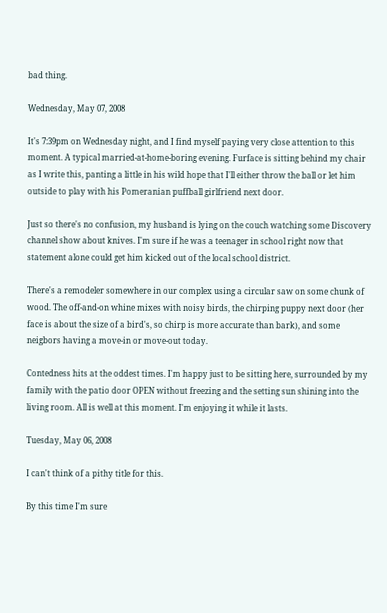bad thing.

Wednesday, May 07, 2008

It's 7:39pm on Wednesday night, and I find myself paying very close attention to this moment. A typical married-at-home-boring evening. Furface is sitting behind my chair as I write this, panting a little in his wild hope that I'll either throw the ball or let him outside to play with his Pomeranian puffball girlfriend next door.

Just so there's no confusion, my husband is lying on the couch watching some Discovery channel show about knives. I'm sure if he was a teenager in school right now that statement alone could get him kicked out of the local school district.

There's a remodeler somewhere in our complex using a circular saw on some chunk of wood. The off-and-on whine mixes with noisy birds, the chirping puppy next door (her face is about the size of a bird's, so chirp is more accurate than bark), and some neigbors having a move-in or move-out today.

Contedness hits at the oddest times. I'm happy just to be sitting here, surrounded by my family with the patio door OPEN without freezing and the setting sun shining into the living room. All is well at this moment. I'm enjoying it while it lasts.

Tuesday, May 06, 2008

I can't think of a pithy title for this.

By this time I'm sure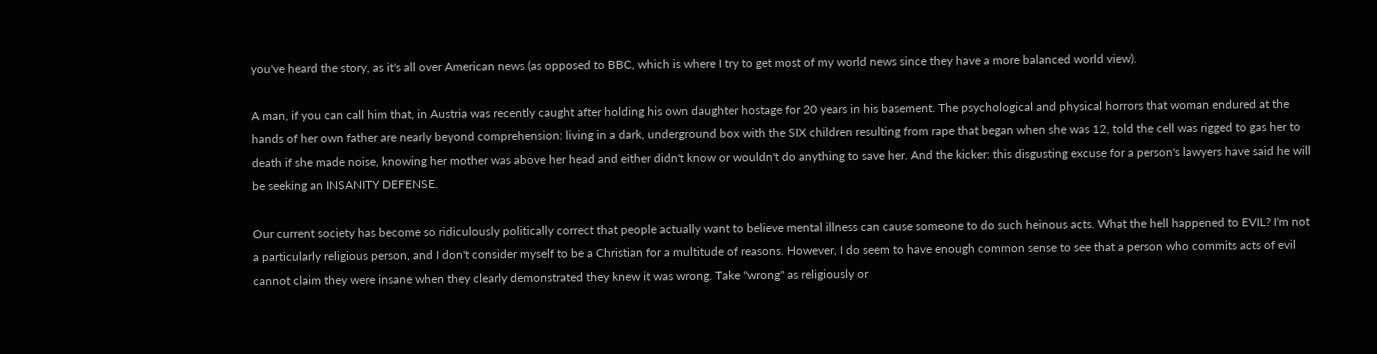you've heard the story, as it's all over American news (as opposed to BBC, which is where I try to get most of my world news since they have a more balanced world view).

A man, if you can call him that, in Austria was recently caught after holding his own daughter hostage for 20 years in his basement. The psychological and physical horrors that woman endured at the hands of her own father are nearly beyond comprehension: living in a dark, underground box with the SIX children resulting from rape that began when she was 12, told the cell was rigged to gas her to death if she made noise, knowing her mother was above her head and either didn't know or wouldn't do anything to save her. And the kicker: this disgusting excuse for a person's lawyers have said he will be seeking an INSANITY DEFENSE.

Our current society has become so ridiculously politically correct that people actually want to believe mental illness can cause someone to do such heinous acts. What the hell happened to EVIL? I'm not a particularly religious person, and I don't consider myself to be a Christian for a multitude of reasons. However, I do seem to have enough common sense to see that a person who commits acts of evil cannot claim they were insane when they clearly demonstrated they knew it was wrong. Take "wrong" as religiously or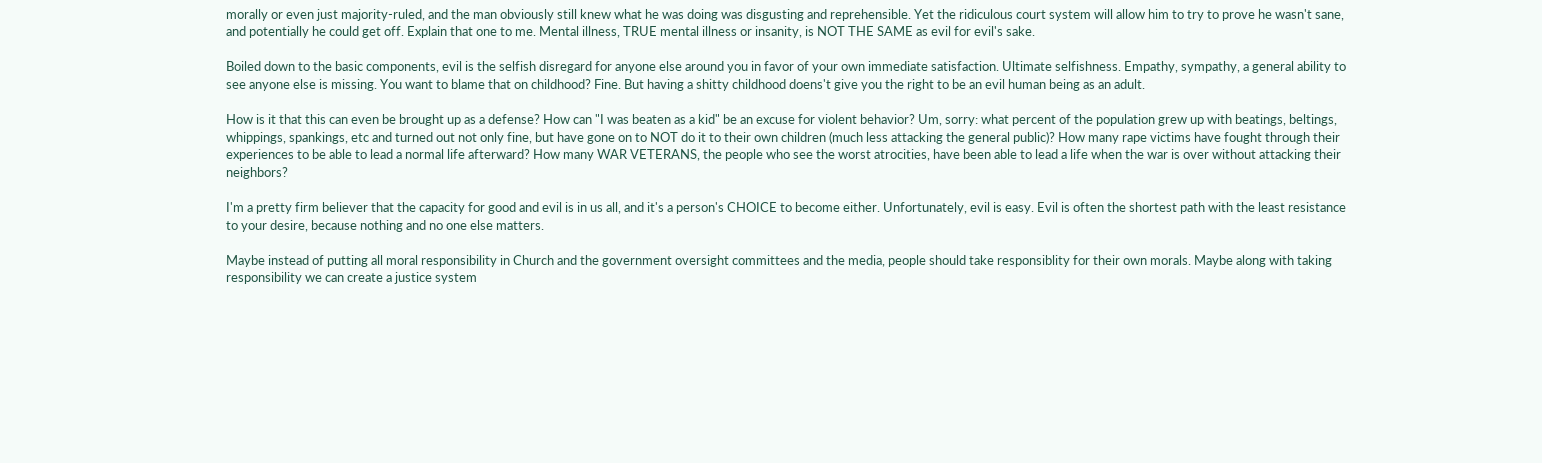morally or even just majority-ruled, and the man obviously still knew what he was doing was disgusting and reprehensible. Yet the ridiculous court system will allow him to try to prove he wasn't sane, and potentially he could get off. Explain that one to me. Mental illness, TRUE mental illness or insanity, is NOT THE SAME as evil for evil's sake.

Boiled down to the basic components, evil is the selfish disregard for anyone else around you in favor of your own immediate satisfaction. Ultimate selfishness. Empathy, sympathy, a general ability to see anyone else is missing. You want to blame that on childhood? Fine. But having a shitty childhood doens't give you the right to be an evil human being as an adult.

How is it that this can even be brought up as a defense? How can "I was beaten as a kid" be an excuse for violent behavior? Um, sorry: what percent of the population grew up with beatings, beltings, whippings, spankings, etc and turned out not only fine, but have gone on to NOT do it to their own children (much less attacking the general public)? How many rape victims have fought through their experiences to be able to lead a normal life afterward? How many WAR VETERANS, the people who see the worst atrocities, have been able to lead a life when the war is over without attacking their neighbors?

I'm a pretty firm believer that the capacity for good and evil is in us all, and it's a person's CHOICE to become either. Unfortunately, evil is easy. Evil is often the shortest path with the least resistance to your desire, because nothing and no one else matters.

Maybe instead of putting all moral responsibility in Church and the government oversight committees and the media, people should take responsiblity for their own morals. Maybe along with taking responsibility we can create a justice system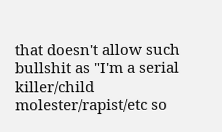that doesn't allow such bullshit as "I'm a serial killer/child molester/rapist/etc so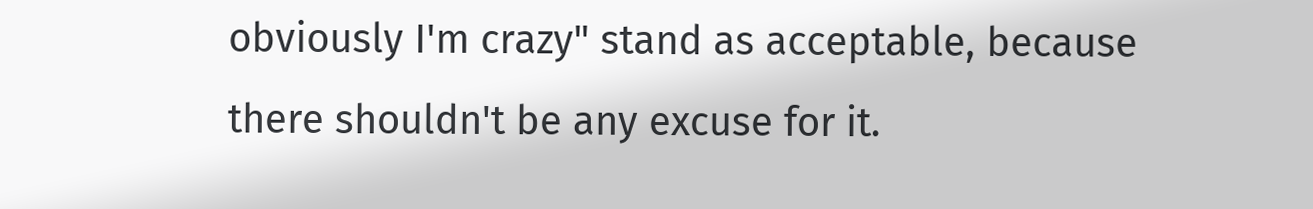obviously I'm crazy" stand as acceptable, because there shouldn't be any excuse for it.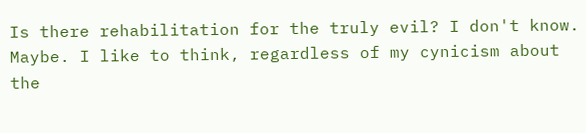Is there rehabilitation for the truly evil? I don't know. Maybe. I like to think, regardless of my cynicism about the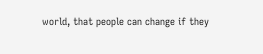world, that people can change if they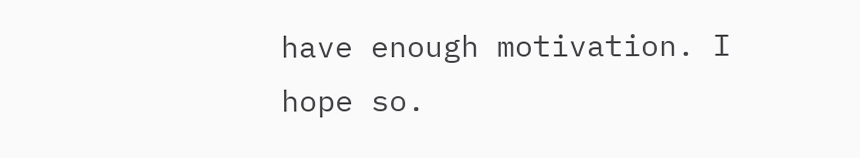have enough motivation. I hope so.